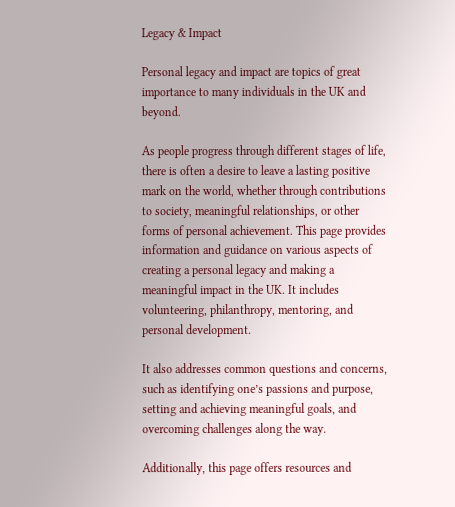Legacy & Impact

Personal legacy and impact are topics of great importance to many individuals in the UK and beyond.

As people progress through different stages of life, there is often a desire to leave a lasting positive mark on the world, whether through contributions to society, meaningful relationships, or other forms of personal achievement. This page provides information and guidance on various aspects of creating a personal legacy and making a meaningful impact in the UK. It includes volunteering, philanthropy, mentoring, and personal development.

It also addresses common questions and concerns, such as identifying one’s passions and purpose, setting and achieving meaningful goals, and overcoming challenges along the way.

Additionally, this page offers resources and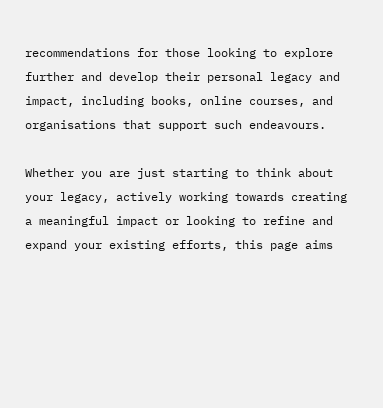recommendations for those looking to explore further and develop their personal legacy and impact, including books, online courses, and organisations that support such endeavours.

Whether you are just starting to think about your legacy, actively working towards creating a meaningful impact or looking to refine and expand your existing efforts, this page aims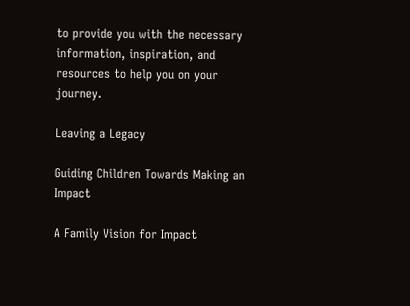to provide you with the necessary information, inspiration, and resources to help you on your journey.

Leaving a Legacy

Guiding Children Towards Making an Impact

A Family Vision for Impact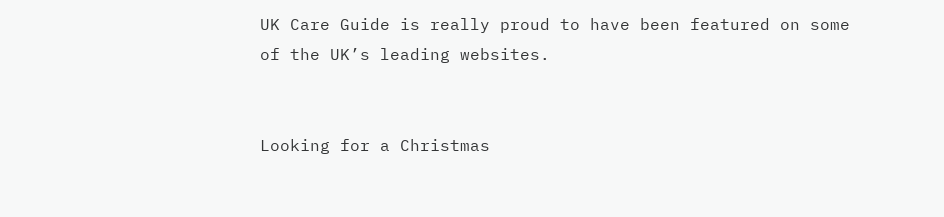UK Care Guide is really proud to have been featured on some of the UK’s leading websites.


Looking for a Christmas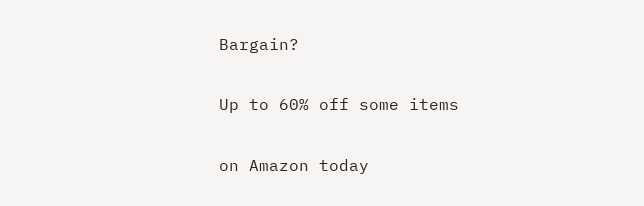Bargain?

Up to 60% off some items

on Amazon today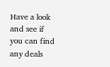Have a look and see if you can find any deals